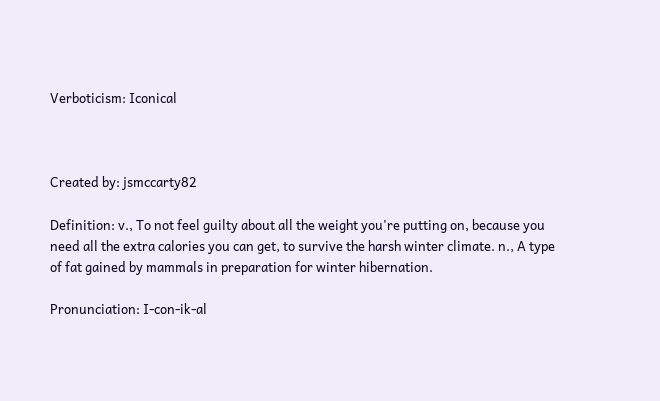Verboticism: Iconical



Created by: jsmccarty82

Definition: v., To not feel guilty about all the weight you're putting on, because you need all the extra calories you can get, to survive the harsh winter climate. n., A type of fat gained by mammals in preparation for winter hibernation.

Pronunciation: I-con-ik-al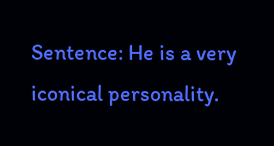Sentence: He is a very iconical personality.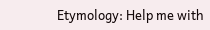Etymology: Help me with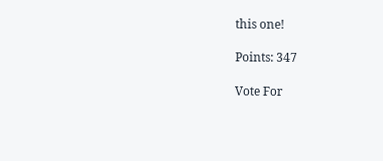this one!

Points: 347

Vote For